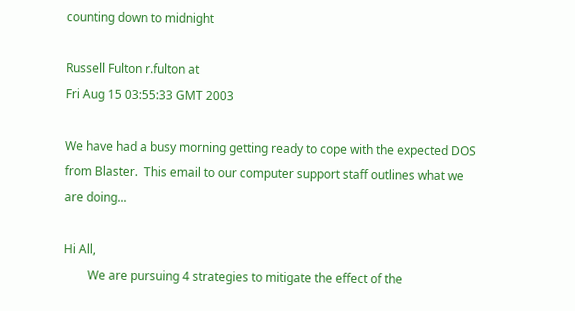counting down to midnight

Russell Fulton r.fulton at
Fri Aug 15 03:55:33 GMT 2003

We have had a busy morning getting ready to cope with the expected DOS
from Blaster.  This email to our computer support staff outlines what we
are doing...

Hi All,
        We are pursuing 4 strategies to mitigate the effect of the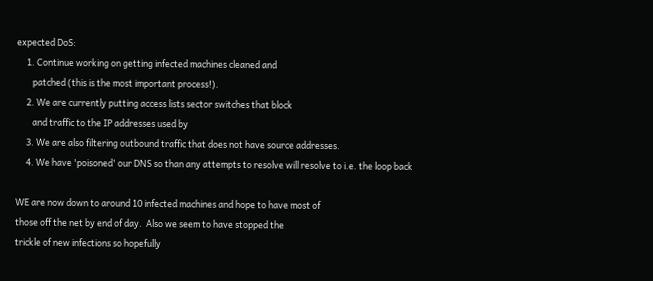expected DoS:
     1. Continue working on getting infected machines cleaned and
        patched (this is the most important process!).
     2. We are currently putting access lists sector switches that block
        and traffic to the IP addresses used by
     3. We are also filtering outbound traffic that does not have source addresses.
     4. We have 'poisoned' our DNS so than any attempts to resolve will resolve to i.e. the loop back

WE are now down to around 10 infected machines and hope to have most of
those off the net by end of day.  Also we seem to have stopped the
trickle of new infections so hopefully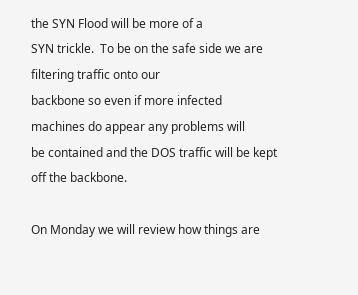the SYN Flood will be more of a
SYN trickle.  To be on the safe side we are filtering traffic onto our
backbone so even if more infected machines do appear any problems will
be contained and the DOS traffic will be kept off the backbone.

On Monday we will review how things are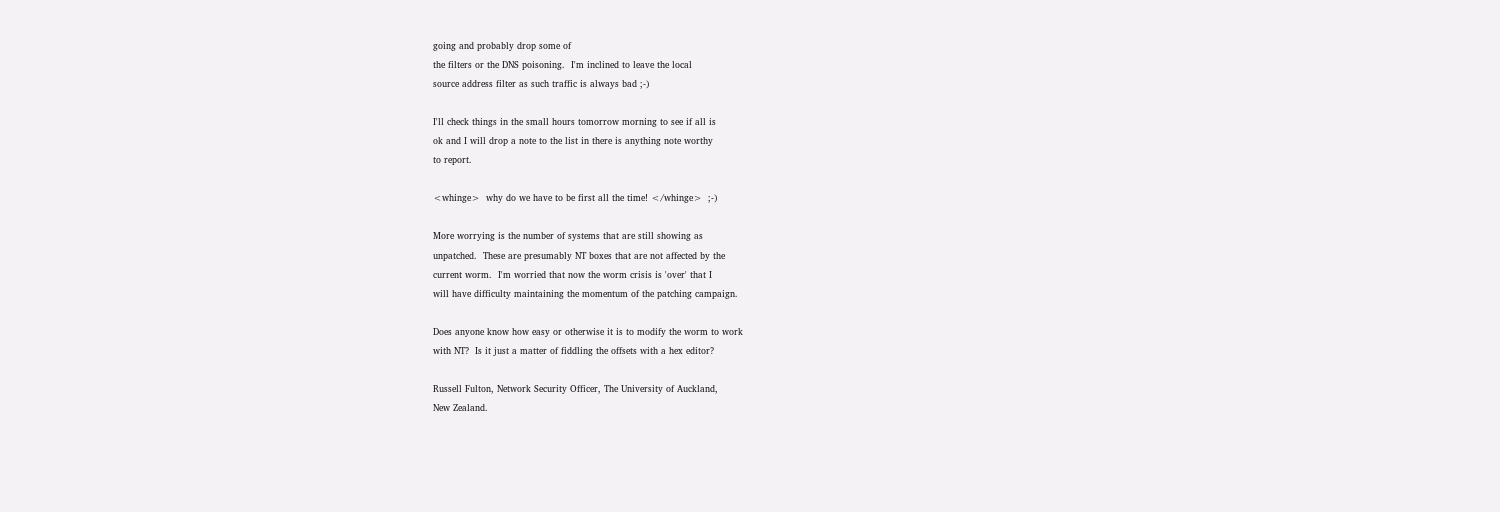going and probably drop some of
the filters or the DNS poisoning.  I'm inclined to leave the local
source address filter as such traffic is always bad ;-)

I'll check things in the small hours tomorrow morning to see if all is
ok and I will drop a note to the list in there is anything note worthy
to report.

<whinge>  why do we have to be first all the time! </whinge>  ;-)

More worrying is the number of systems that are still showing as
unpatched.  These are presumably NT boxes that are not affected by the
current worm.  I'm worried that now the worm crisis is 'over' that I
will have difficulty maintaining the momentum of the patching campaign.

Does anyone know how easy or otherwise it is to modify the worm to work
with NT?  Is it just a matter of fiddling the offsets with a hex editor?

Russell Fulton, Network Security Officer, The University of Auckland,
New Zealand.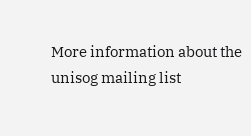More information about the unisog mailing list